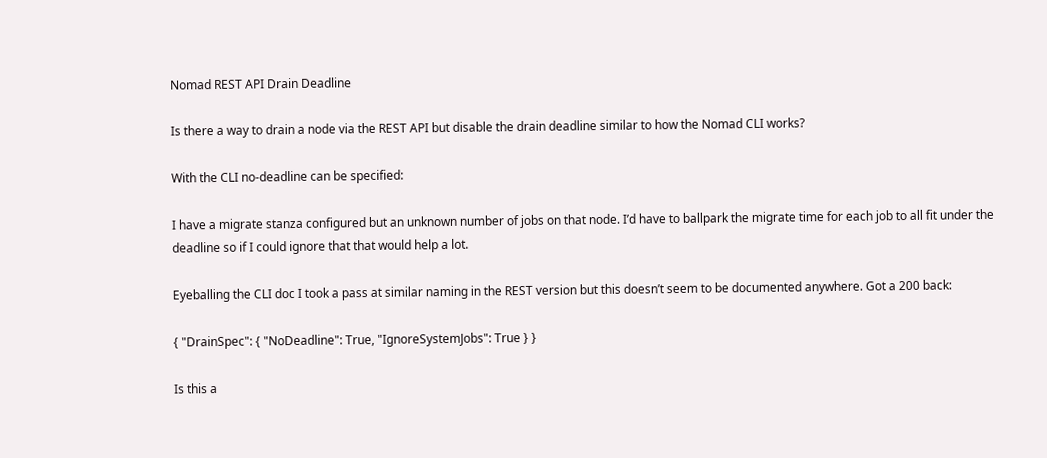Nomad REST API Drain Deadline

Is there a way to drain a node via the REST API but disable the drain deadline similar to how the Nomad CLI works?

With the CLI no-deadline can be specified:

I have a migrate stanza configured but an unknown number of jobs on that node. I’d have to ballpark the migrate time for each job to all fit under the deadline so if I could ignore that that would help a lot.

Eyeballing the CLI doc I took a pass at similar naming in the REST version but this doesn’t seem to be documented anywhere. Got a 200 back:

{ "DrainSpec": { "NoDeadline": True, "IgnoreSystemJobs": True } }

Is this a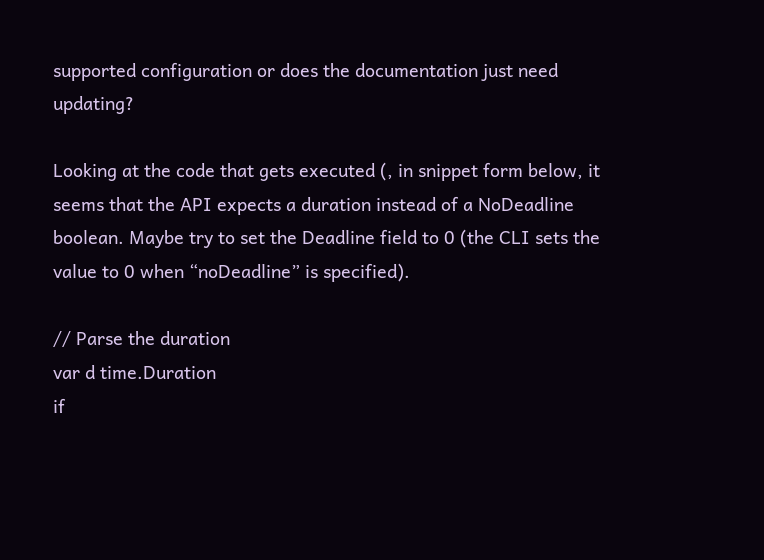supported configuration or does the documentation just need updating?

Looking at the code that gets executed (, in snippet form below, it seems that the API expects a duration instead of a NoDeadline boolean. Maybe try to set the Deadline field to 0 (the CLI sets the value to 0 when “noDeadline” is specified).

// Parse the duration
var d time.Duration
if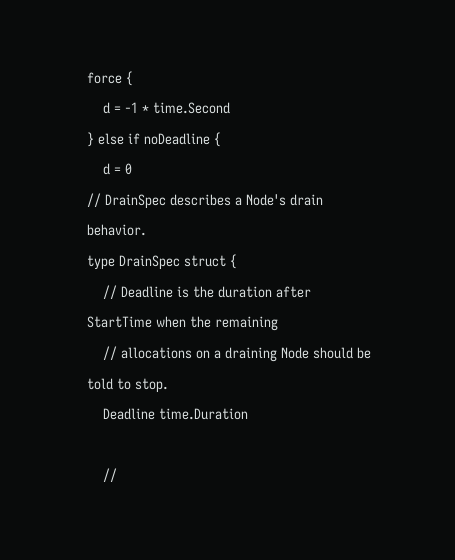force {
    d = -1 * time.Second
} else if noDeadline {
    d = 0
// DrainSpec describes a Node's drain behavior.
type DrainSpec struct {
    // Deadline is the duration after StartTime when the remaining
    // allocations on a draining Node should be told to stop.
    Deadline time.Duration

    //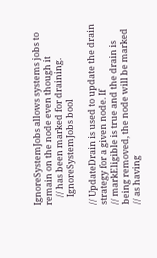IgnoreSystemJobs allows systems jobs to remain on the node even though it
    // has been marked for draining.
    IgnoreSystemJobs bool

// UpdateDrain is used to update the drain strategy for a given node. If
// markEligible is true and the drain is being removed, the node will be marked
// as having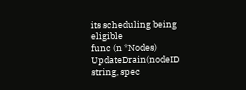its scheduling being eligible
func (n *Nodes) UpdateDrain(nodeID string, spec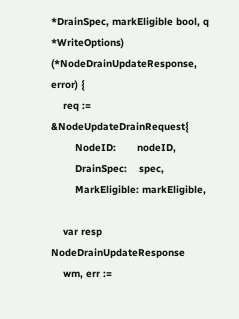*DrainSpec, markEligible bool, q *WriteOptions) (*NodeDrainUpdateResponse, error) {
    req := &NodeUpdateDrainRequest{
        NodeID:       nodeID,
        DrainSpec:    spec,
        MarkEligible: markEligible,

    var resp NodeDrainUpdateResponse
    wm, err :=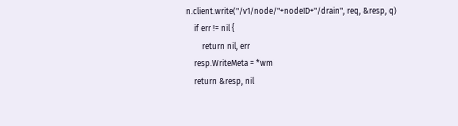n.client.write("/v1/node/"+nodeID+"/drain", req, &resp, q)
    if err != nil {
        return nil, err
    resp.WriteMeta = *wm
    return &resp, nil